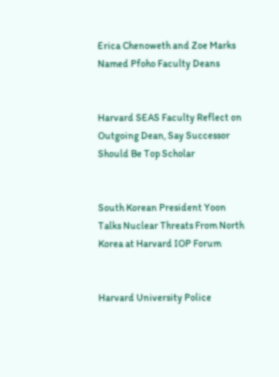Erica Chenoweth and Zoe Marks Named Pfoho Faculty Deans


Harvard SEAS Faculty Reflect on Outgoing Dean, Say Successor Should Be Top Scholar


South Korean President Yoon Talks Nuclear Threats From North Korea at Harvard IOP Forum


Harvard University Police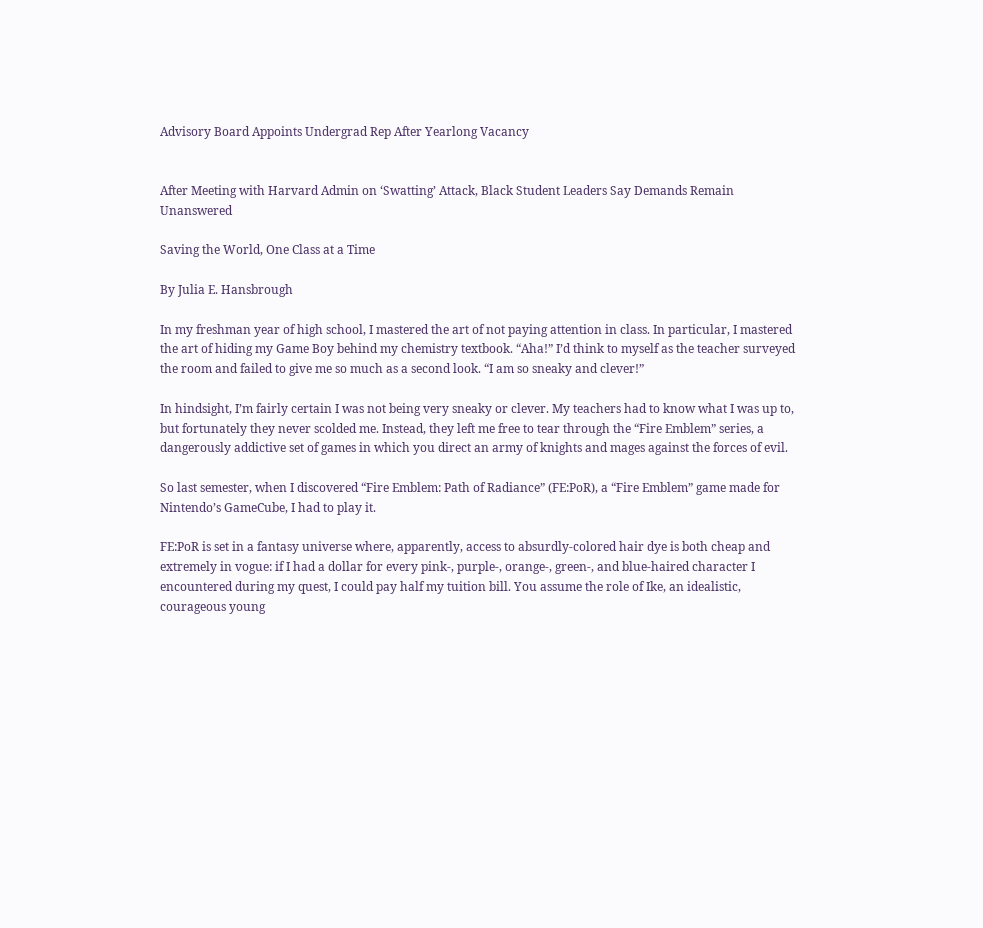Advisory Board Appoints Undergrad Rep After Yearlong Vacancy


After Meeting with Harvard Admin on ‘Swatting’ Attack, Black Student Leaders Say Demands Remain Unanswered

Saving the World, One Class at a Time

By Julia E. Hansbrough

In my freshman year of high school, I mastered the art of not paying attention in class. In particular, I mastered the art of hiding my Game Boy behind my chemistry textbook. “Aha!” I’d think to myself as the teacher surveyed the room and failed to give me so much as a second look. “I am so sneaky and clever!”

In hindsight, I’m fairly certain I was not being very sneaky or clever. My teachers had to know what I was up to, but fortunately they never scolded me. Instead, they left me free to tear through the “Fire Emblem” series, a dangerously addictive set of games in which you direct an army of knights and mages against the forces of evil.

So last semester, when I discovered “Fire Emblem: Path of Radiance” (FE:PoR), a “Fire Emblem” game made for Nintendo’s GameCube, I had to play it.

FE:PoR is set in a fantasy universe where, apparently, access to absurdly-colored hair dye is both cheap and extremely in vogue: if I had a dollar for every pink-, purple-, orange-, green-, and blue-haired character I encountered during my quest, I could pay half my tuition bill. You assume the role of Ike, an idealistic, courageous young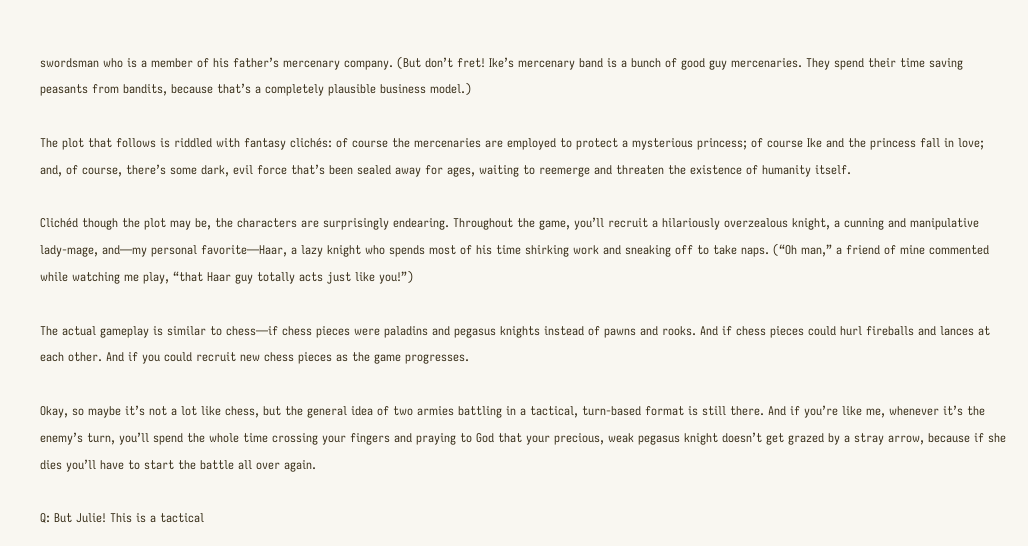swordsman who is a member of his father’s mercenary company. (But don’t fret! Ike’s mercenary band is a bunch of good guy mercenaries. They spend their time saving peasants from bandits, because that’s a completely plausible business model.)

The plot that follows is riddled with fantasy clichés: of course the mercenaries are employed to protect a mysterious princess; of course Ike and the princess fall in love; and, of course, there’s some dark, evil force that’s been sealed away for ages, waiting to reemerge and threaten the existence of humanity itself.

Clichéd though the plot may be, the characters are surprisingly endearing. Throughout the game, you’ll recruit a hilariously overzealous knight, a cunning and manipulative lady-mage, and—my personal favorite—Haar, a lazy knight who spends most of his time shirking work and sneaking off to take naps. (“Oh man,” a friend of mine commented while watching me play, “that Haar guy totally acts just like you!”)

The actual gameplay is similar to chess—if chess pieces were paladins and pegasus knights instead of pawns and rooks. And if chess pieces could hurl fireballs and lances at each other. And if you could recruit new chess pieces as the game progresses.

Okay, so maybe it’s not a lot like chess, but the general idea of two armies battling in a tactical, turn-based format is still there. And if you’re like me, whenever it’s the enemy’s turn, you’ll spend the whole time crossing your fingers and praying to God that your precious, weak pegasus knight doesn’t get grazed by a stray arrow, because if she dies you’ll have to start the battle all over again.

Q: But Julie! This is a tactical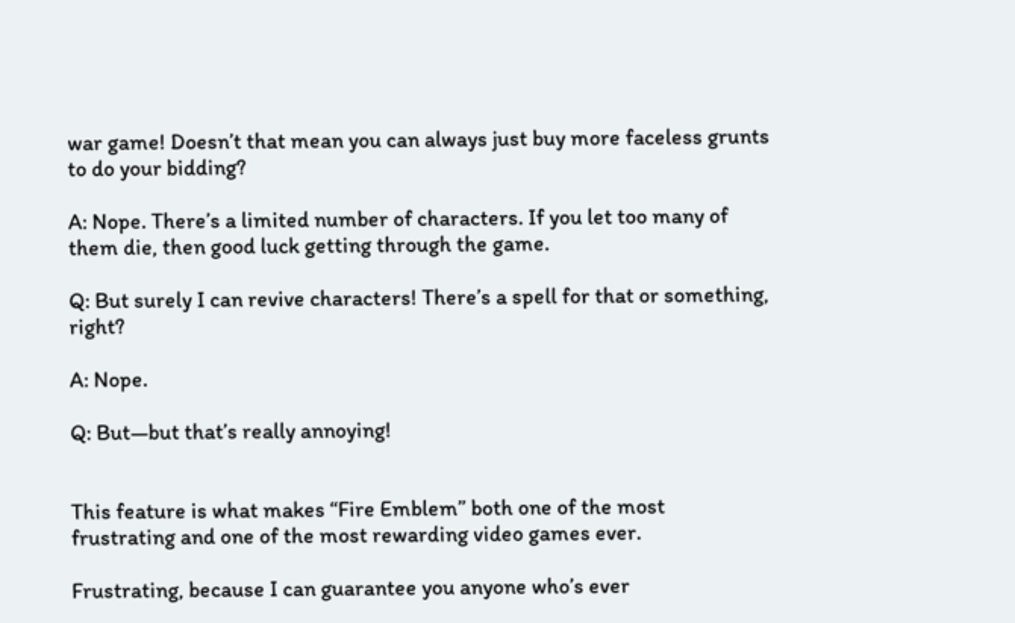war game! Doesn’t that mean you can always just buy more faceless grunts to do your bidding?

A: Nope. There’s a limited number of characters. If you let too many of them die, then good luck getting through the game.

Q: But surely I can revive characters! There’s a spell for that or something, right?

A: Nope.

Q: But—but that’s really annoying!


This feature is what makes “Fire Emblem” both one of the most frustrating and one of the most rewarding video games ever.

Frustrating, because I can guarantee you anyone who’s ever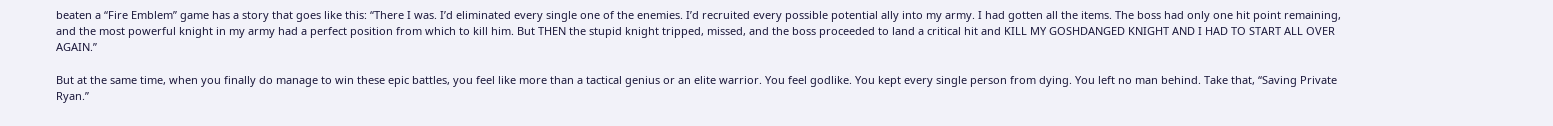beaten a “Fire Emblem” game has a story that goes like this: “There I was. I’d eliminated every single one of the enemies. I’d recruited every possible potential ally into my army. I had gotten all the items. The boss had only one hit point remaining, and the most powerful knight in my army had a perfect position from which to kill him. But THEN the stupid knight tripped, missed, and the boss proceeded to land a critical hit and KILL MY GOSHDANGED KNIGHT AND I HAD TO START ALL OVER AGAIN.”

But at the same time, when you finally do manage to win these epic battles, you feel like more than a tactical genius or an elite warrior. You feel godlike. You kept every single person from dying. You left no man behind. Take that, “Saving Private Ryan.”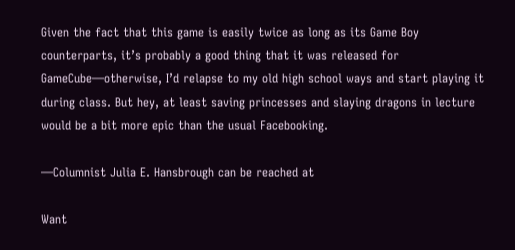Given the fact that this game is easily twice as long as its Game Boy counterparts, it’s probably a good thing that it was released for GameCube—otherwise, I’d relapse to my old high school ways and start playing it during class. But hey, at least saving princesses and slaying dragons in lecture would be a bit more epic than the usual Facebooking.

—Columnist Julia E. Hansbrough can be reached at

Want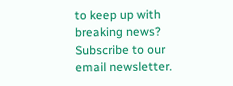to keep up with breaking news? Subscribe to our email newsletter.